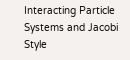Interacting Particle Systems and Jacobi Style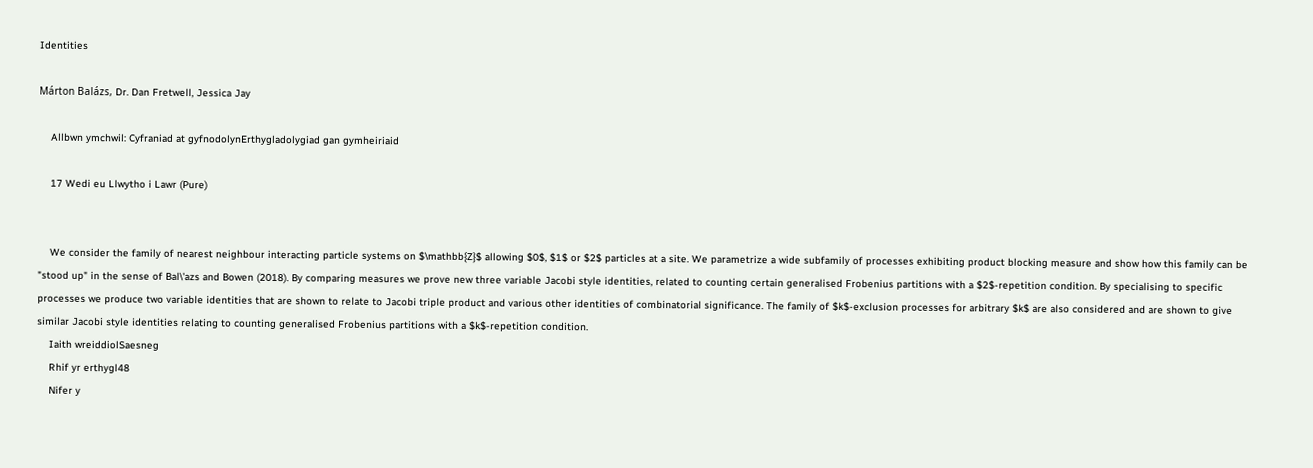Identities

Márton Balázs, Dr. Dan Fretwell, Jessica Jay

    Allbwn ymchwil: Cyfraniad at gyfnodolynErthygladolygiad gan gymheiriaid

    17 Wedi eu Llwytho i Lawr (Pure)


    We consider the family of nearest neighbour interacting particle systems on $\mathbb{Z}$ allowing $0$, $1$ or $2$ particles at a site. We parametrize a wide subfamily of processes exhibiting product blocking measure and show how this family can be "stood up" in the sense of Bal\'azs and Bowen (2018). By comparing measures we prove new three variable Jacobi style identities, related to counting certain generalised Frobenius partitions with a $2$-repetition condition. By specialising to specific processes we produce two variable identities that are shown to relate to Jacobi triple product and various other identities of combinatorial significance. The family of $k$-exclusion processes for arbitrary $k$ are also considered and are shown to give similar Jacobi style identities relating to counting generalised Frobenius partitions with a $k$-repetition condition.
    Iaith wreiddiolSaesneg
    Rhif yr erthygl48
    Nifer y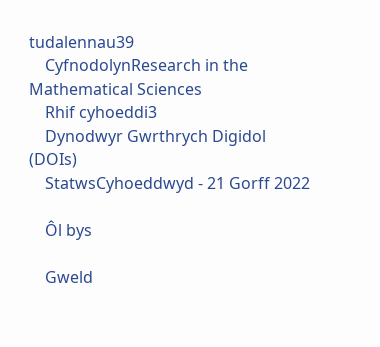tudalennau39
    CyfnodolynResearch in the Mathematical Sciences
    Rhif cyhoeddi3
    Dynodwyr Gwrthrych Digidol (DOIs)
    StatwsCyhoeddwyd - 21 Gorff 2022

    Ôl bys

    Gweld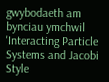gwybodaeth am bynciau ymchwil 'Interacting Particle Systems and Jacobi Style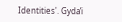Identities'. Gyda’i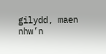gilydd, maen nhw’n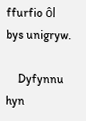ffurfio ôl bys unigryw.

    Dyfynnu hyn